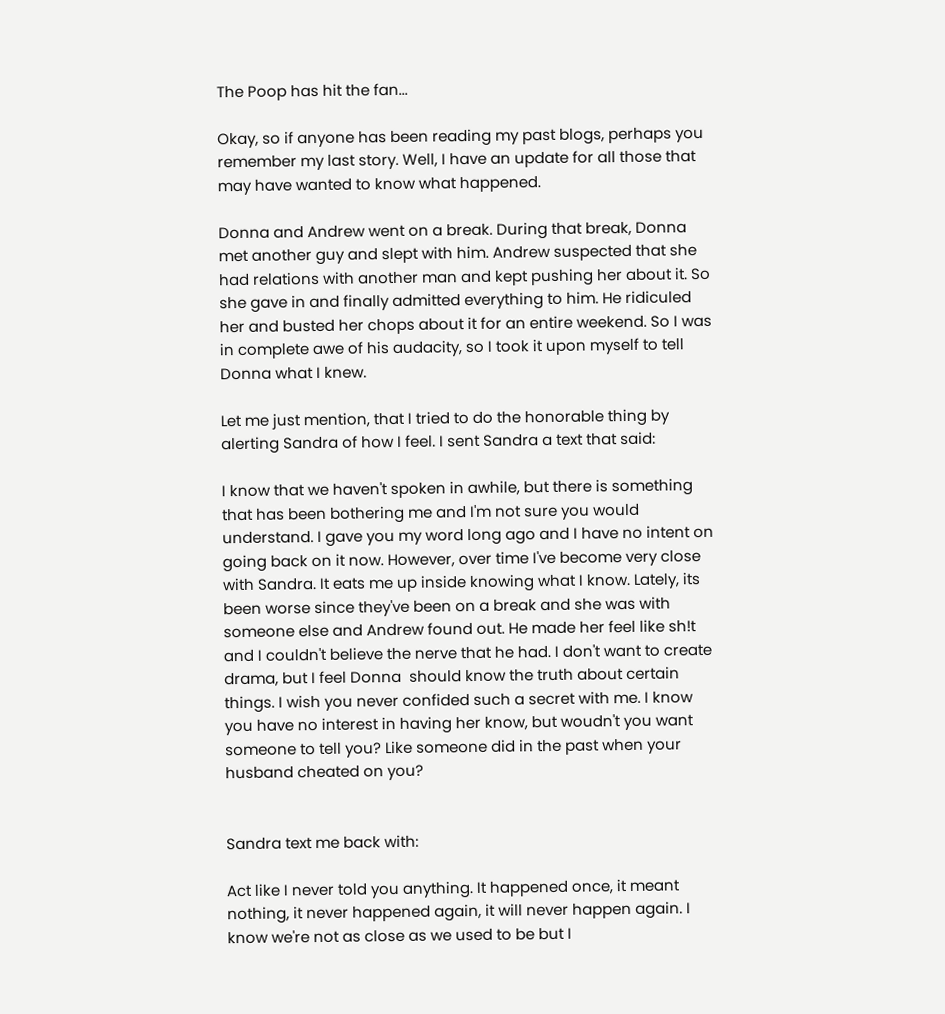The Poop has hit the fan...

Okay, so if anyone has been reading my past blogs, perhaps you remember my last story. Well, I have an update for all those that may have wanted to know what happened.

Donna and Andrew went on a break. During that break, Donna met another guy and slept with him. Andrew suspected that she had relations with another man and kept pushing her about it. So she gave in and finally admitted everything to him. He ridiculed her and busted her chops about it for an entire weekend. So I was in complete awe of his audacity, so I took it upon myself to tell Donna what I knew.

Let me just mention, that I tried to do the honorable thing by alerting Sandra of how I feel. I sent Sandra a text that said:

I know that we haven't spoken in awhile, but there is something that has been bothering me and I'm not sure you would understand. I gave you my word long ago and I have no intent on going back on it now. However, over time I've become very close with Sandra. It eats me up inside knowing what I know. Lately, its been worse since they've been on a break and she was with someone else and Andrew found out. He made her feel like sh!t and I couldn't believe the nerve that he had. I don't want to create drama, but I feel Donna  should know the truth about certain things. I wish you never confided such a secret with me. I know you have no interest in having her know, but woudn't you want someone to tell you? Like someone did in the past when your husband cheated on you?


Sandra text me back with:

Act like I never told you anything. It happened once, it meant nothing, it never happened again, it will never happen again. I know we're not as close as we used to be but I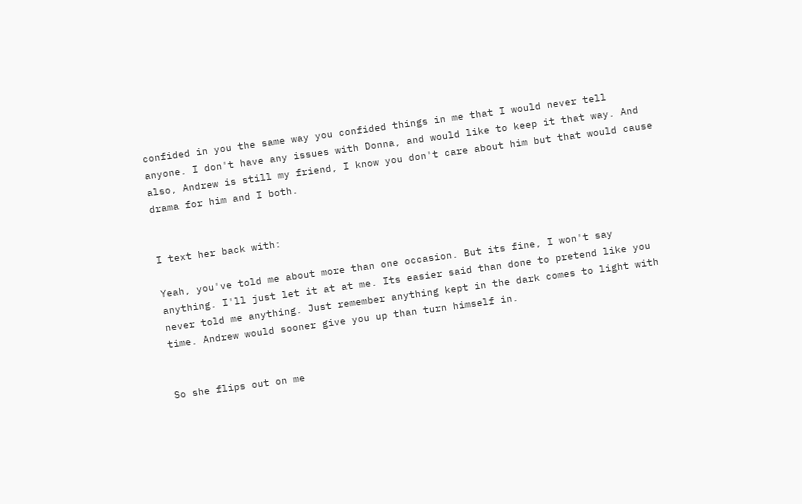confided in you the same way you confided things in me that I would never tell anyone. I don't have any issues with Donna, and would like to keep it that way. And also, Andrew is still my friend, I know you don't care about him but that would cause drama for him and I both.


I text her back with:

Yeah, you've told me about more than one occasion. But its fine, I won't say anything. I'll just let it at at me. Its easier said than done to pretend like you never told me anything. Just remember anything kept in the dark comes to light with time. Andrew would sooner give you up than turn himself in.


So she flips out on me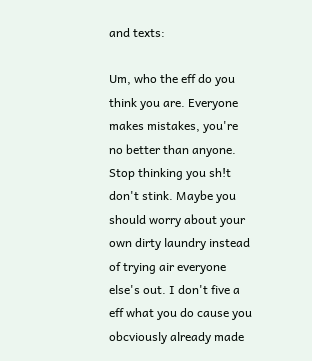and texts:

Um, who the eff do you think you are. Everyone makes mistakes, you're no better than anyone. Stop thinking you sh!t don't stink. Maybe you should worry about your own dirty laundry instead of trying air everyone else's out. I don't five a eff what you do cause you obcviously already made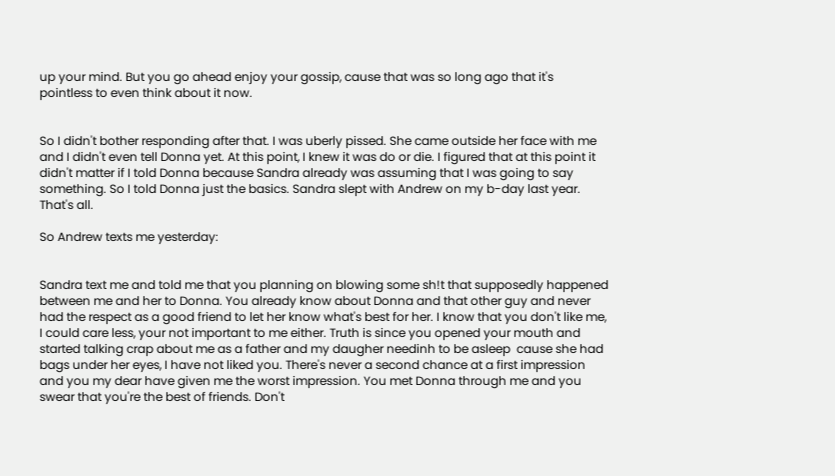up your mind. But you go ahead enjoy your gossip, cause that was so long ago that it's pointless to even think about it now.


So I didn't bother responding after that. I was uberly pissed. She came outside her face with me and I didn't even tell Donna yet. At this point, I knew it was do or die. I figured that at this point it didn't matter if I told Donna because Sandra already was assuming that I was going to say something. So I told Donna just the basics. Sandra slept with Andrew on my b-day last year. That's all.

So Andrew texts me yesterday:


Sandra text me and told me that you planning on blowing some sh!t that supposedly happened between me and her to Donna. You already know about Donna and that other guy and never had the respect as a good friend to let her know what's best for her. I know that you don't like me, I could care less, your not important to me either. Truth is since you opened your mouth and started talking crap about me as a father and my daugher needinh to be asleep  cause she had bags under her eyes, I have not liked you. There's never a second chance at a first impression and you my dear have given me the worst impression. You met Donna through me and you swear that you're the best of friends. Don't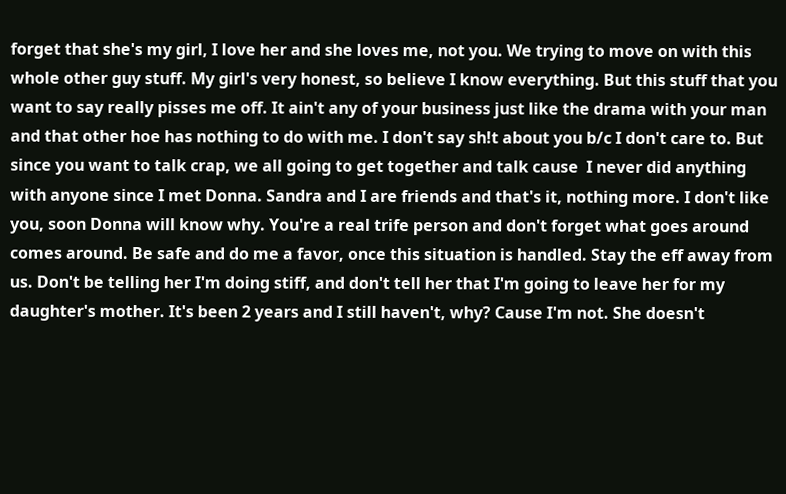forget that she's my girl, I love her and she loves me, not you. We trying to move on with this whole other guy stuff. My girl's very honest, so believe I know everything. But this stuff that you want to say really pisses me off. It ain't any of your business just like the drama with your man and that other hoe has nothing to do with me. I don't say sh!t about you b/c I don't care to. But since you want to talk crap, we all going to get together and talk cause  I never did anything with anyone since I met Donna. Sandra and I are friends and that's it, nothing more. I don't like you, soon Donna will know why. You're a real trife person and don't forget what goes around comes around. Be safe and do me a favor, once this situation is handled. Stay the eff away from us. Don't be telling her I'm doing stiff, and don't tell her that I'm going to leave her for my daughter's mother. It's been 2 years and I still haven't, why? Cause I'm not. She doesn't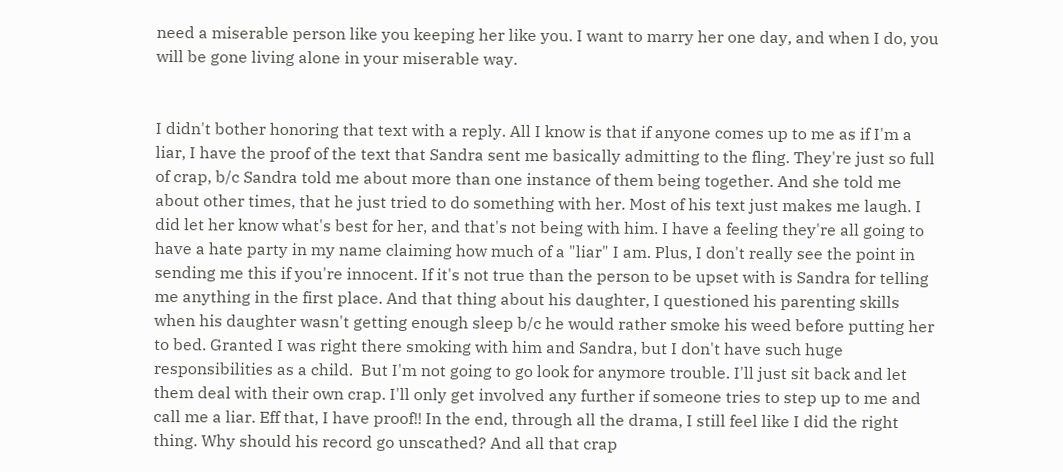need a miserable person like you keeping her like you. I want to marry her one day, and when I do, you will be gone living alone in your miserable way.


I didn't bother honoring that text with a reply. All I know is that if anyone comes up to me as if I'm a liar, I have the proof of the text that Sandra sent me basically admitting to the fling. They're just so full of crap, b/c Sandra told me about more than one instance of them being together. And she told me about other times, that he just tried to do something with her. Most of his text just makes me laugh. I did let her know what's best for her, and that's not being with him. I have a feeling they're all going to have a hate party in my name claiming how much of a "liar" I am. Plus, I don't really see the point in sending me this if you're innocent. If it's not true than the person to be upset with is Sandra for telling me anything in the first place. And that thing about his daughter, I questioned his parenting skills when his daughter wasn't getting enough sleep b/c he would rather smoke his weed before putting her to bed. Granted I was right there smoking with him and Sandra, but I don't have such huge responsibilities as a child.  But I'm not going to go look for anymore trouble. I'll just sit back and let them deal with their own crap. I'll only get involved any further if someone tries to step up to me and call me a liar. Eff that, I have proof!! In the end, through all the drama, I still feel like I did the right thing. Why should his record go unscathed? And all that crap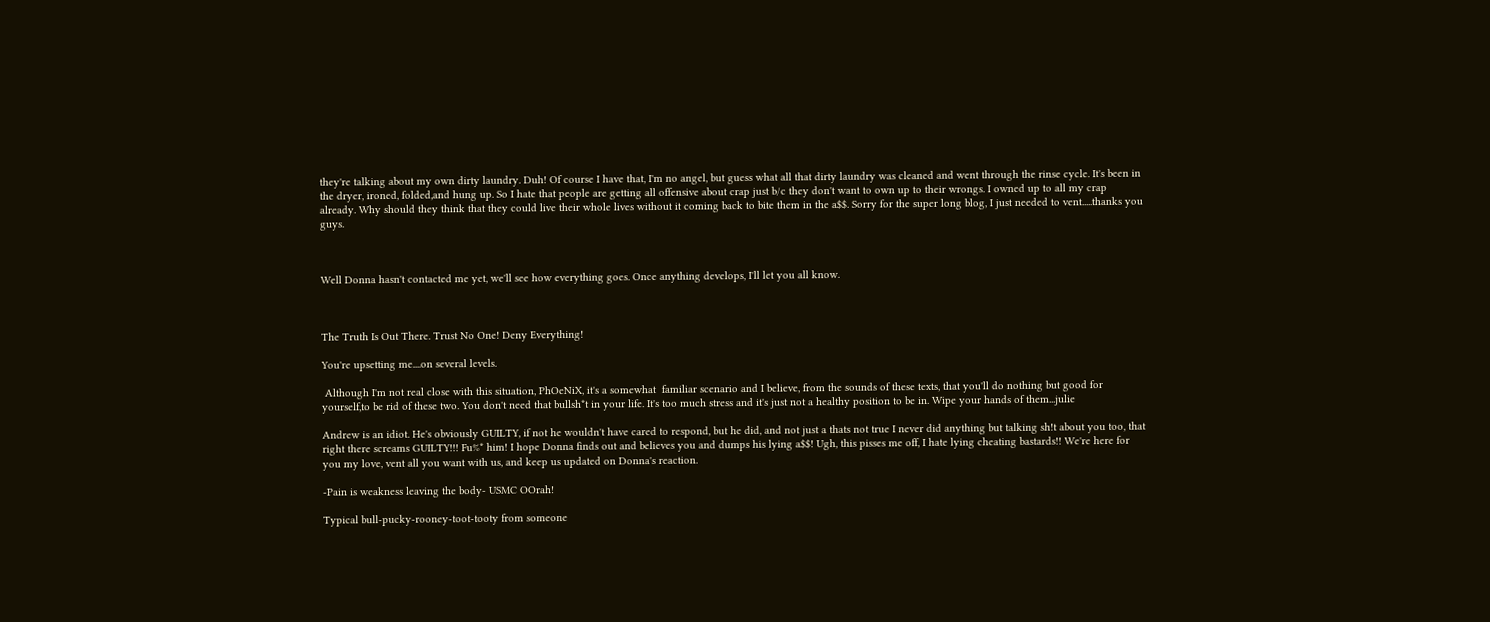they're talking about my own dirty laundry. Duh! Of course I have that, I'm no angel, but guess what all that dirty laundry was cleaned and went through the rinse cycle. It's been in the dryer, ironed, folded,and hung up. So I hate that people are getting all offensive about crap just b/c they don't want to own up to their wrongs. I owned up to all my crap already. Why should they think that they could live their whole lives without it coming back to bite them in the a$$. Sorry for the super long blog, I just needed to vent.....thanks you guys.



Well Donna hasn't contacted me yet, we'll see how everything goes. Once anything develops, I'll let you all know.



The Truth Is Out There. Trust No One! Deny Everything!

You're upsetting me....on several levels.

 Although I'm not real close with this situation, PhOeNiX, it's a somewhat  familiar scenario and I believe, from the sounds of these texts, that you'll do nothing but good for yourself,to be rid of these two. You don't need that bullsh*t in your life. It's too much stress and it's just not a healthy position to be in. Wipe your hands of them...julie

Andrew is an idiot. He's obviously GUILTY, if not he wouldn't have cared to respond, but he did, and not just a thats not true I never did anything but talking sh!t about you too, that right there screams GUILTY!!! Fu%* him! I hope Donna finds out and believes you and dumps his lying a$$! Ugh, this pisses me off, I hate lying cheating bastards!! We're here for you my love, vent all you want with us, and keep us updated on Donna's reaction.

-Pain is weakness leaving the body- USMC OOrah!

Typical bull-pucky-rooney-toot-tooty from someone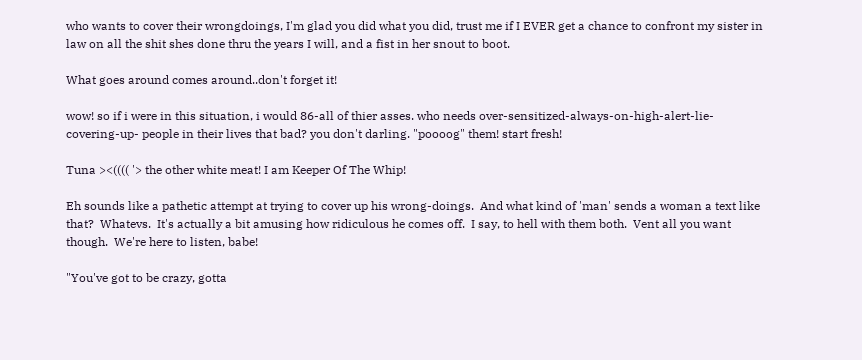who wants to cover their wrongdoings, I'm glad you did what you did, trust me if I EVER get a chance to confront my sister in law on all the shit shes done thru the years I will, and a fist in her snout to boot.

What goes around comes around..don't forget it!

wow! so if i were in this situation, i would 86-all of thier asses. who needs over-sensitized-always-on-high-alert-lie-covering-up- people in their lives that bad? you don't darling. "poooog" them! start fresh!

Tuna ><(((( '> the other white meat! I am Keeper Of The Whip!

Eh sounds like a pathetic attempt at trying to cover up his wrong-doings.  And what kind of 'man' sends a woman a text like that?  Whatevs.  It's actually a bit amusing how ridiculous he comes off.  I say, to hell with them both.  Vent all you want though.  We're here to listen, babe!

"You've got to be crazy, gotta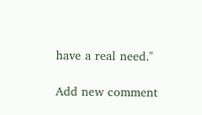have a real need."

Add new comment